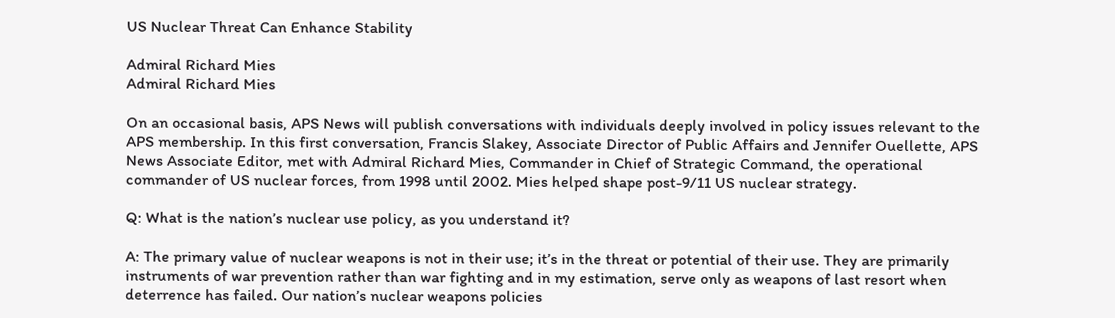US Nuclear Threat Can Enhance Stability

Admiral Richard Mies
Admiral Richard Mies

On an occasional basis, APS News will publish conversations with individuals deeply involved in policy issues relevant to the APS membership. In this first conversation, Francis Slakey, Associate Director of Public Affairs and Jennifer Ouellette, APS News Associate Editor, met with Admiral Richard Mies, Commander in Chief of Strategic Command, the operational commander of US nuclear forces, from 1998 until 2002. Mies helped shape post-9/11 US nuclear strategy.

Q: What is the nation’s nuclear use policy, as you understand it?

A: The primary value of nuclear weapons is not in their use; it’s in the threat or potential of their use. They are primarily instruments of war prevention rather than war fighting and in my estimation, serve only as weapons of last resort when deterrence has failed. Our nation’s nuclear weapons policies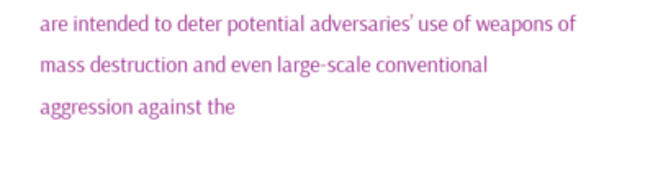are intended to deter potential adversaries’ use of weapons of mass destruction and even large-scale conventional aggression against the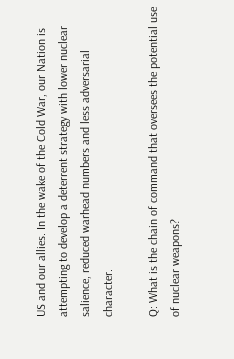US and our allies. In the wake of the Cold War, our Nation is attempting to develop a deterrent strategy with lower nuclear salience, reduced warhead numbers and less adversarial character.

Q: What is the chain of command that oversees the potential use of nuclear weapons?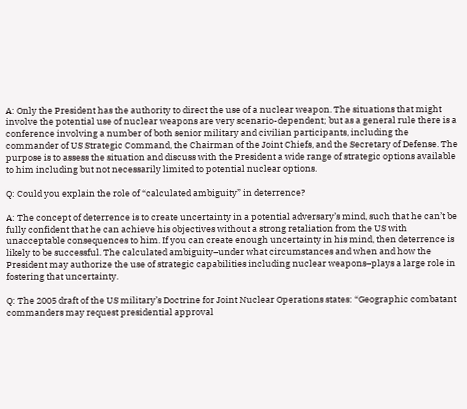A: Only the President has the authority to direct the use of a nuclear weapon. The situations that might involve the potential use of nuclear weapons are very scenario-dependent; but as a general rule there is a conference involving a number of both senior military and civilian participants, including the commander of US Strategic Command, the Chairman of the Joint Chiefs, and the Secretary of Defense. The purpose is to assess the situation and discuss with the President a wide range of strategic options available to him including but not necessarily limited to potential nuclear options.

Q: Could you explain the role of “calculated ambiguity” in deterrence?

A: The concept of deterrence is to create uncertainty in a potential adversary’s mind, such that he can’t be fully confident that he can achieve his objectives without a strong retaliation from the US with unacceptable consequences to him. If you can create enough uncertainty in his mind, then deterrence is likely to be successful. The calculated ambiguity–under what circumstances and when and how the President may authorize the use of strategic capabilities including nuclear weapons–plays a large role in fostering that uncertainty.

Q: The 2005 draft of the US military’s Doctrine for Joint Nuclear Operations states: “Geographic combatant commanders may request presidential approval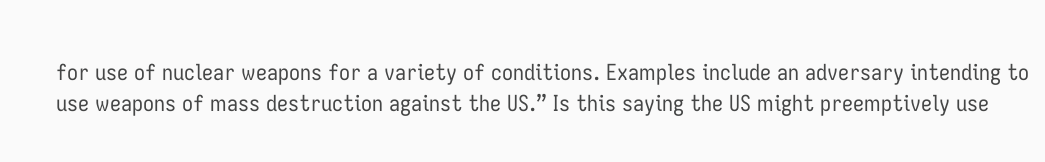for use of nuclear weapons for a variety of conditions. Examples include an adversary intending to use weapons of mass destruction against the US.” Is this saying the US might preemptively use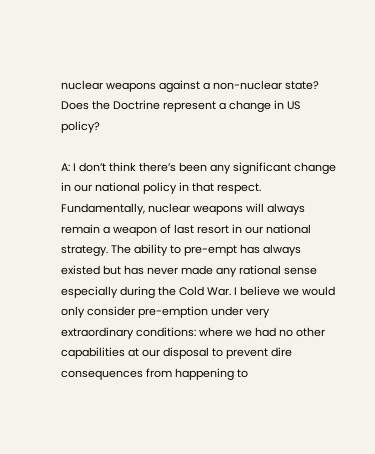nuclear weapons against a non-nuclear state? Does the Doctrine represent a change in US policy?

A: I don’t think there’s been any significant change in our national policy in that respect. Fundamentally, nuclear weapons will always remain a weapon of last resort in our national strategy. The ability to pre-empt has always existed but has never made any rational sense especially during the Cold War. I believe we would only consider pre-emption under very extraordinary conditions: where we had no other capabilities at our disposal to prevent dire consequences from happening to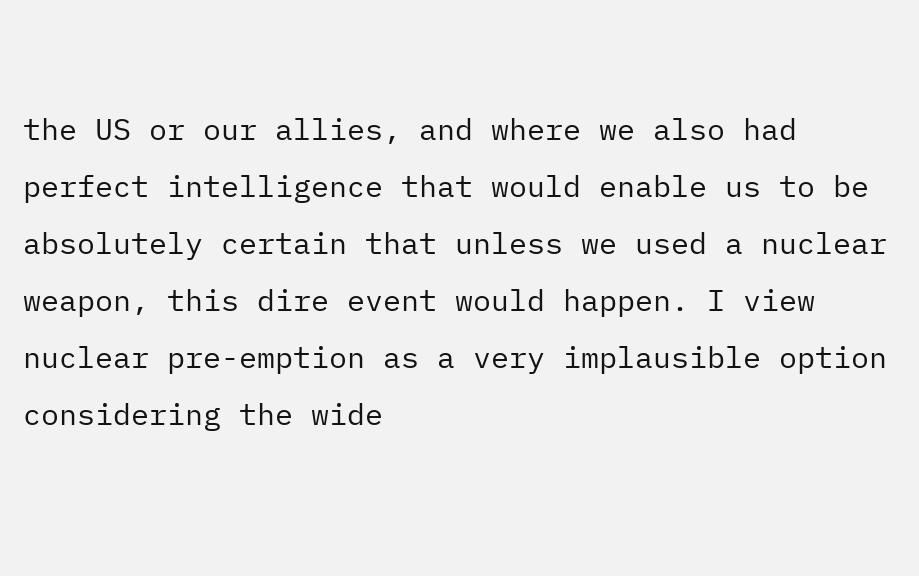the US or our allies, and where we also had perfect intelligence that would enable us to be absolutely certain that unless we used a nuclear weapon, this dire event would happen. I view nuclear pre-emption as a very implausible option considering the wide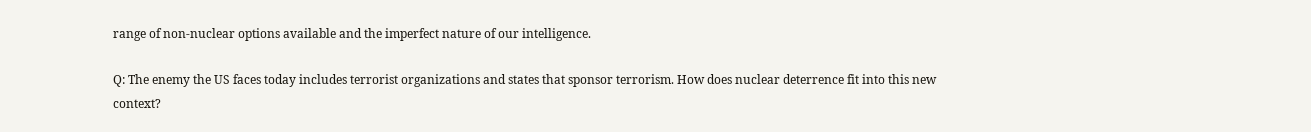range of non-nuclear options available and the imperfect nature of our intelligence.

Q: The enemy the US faces today includes terrorist organizations and states that sponsor terrorism. How does nuclear deterrence fit into this new context?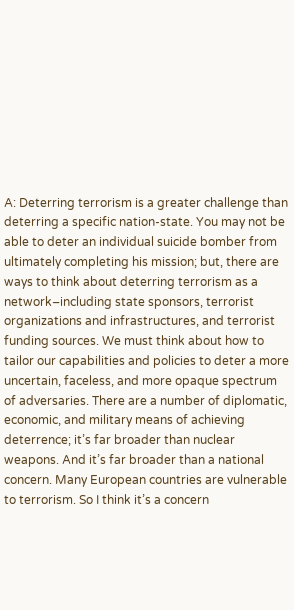A: Deterring terrorism is a greater challenge than deterring a specific nation-state. You may not be able to deter an individual suicide bomber from ultimately completing his mission; but, there are ways to think about deterring terrorism as a network–including state sponsors, terrorist organizations and infrastructures, and terrorist funding sources. We must think about how to tailor our capabilities and policies to deter a more uncertain, faceless, and more opaque spectrum of adversaries. There are a number of diplomatic, economic, and military means of achieving deterrence; it’s far broader than nuclear weapons. And it’s far broader than a national concern. Many European countries are vulnerable to terrorism. So I think it’s a concern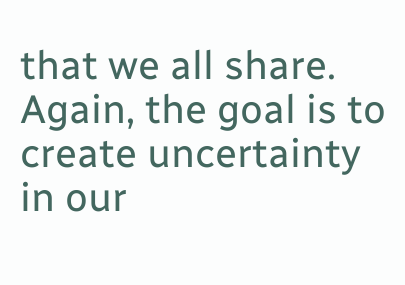that we all share. Again, the goal is to create uncertainty in our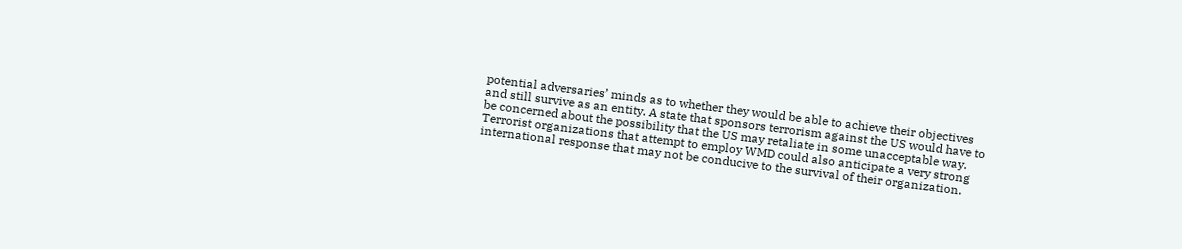potential adversaries’ minds as to whether they would be able to achieve their objectives and still survive as an entity. A state that sponsors terrorism against the US would have to be concerned about the possibility that the US may retaliate in some unacceptable way. Terrorist organizations that attempt to employ WMD could also anticipate a very strong international response that may not be conducive to the survival of their organization.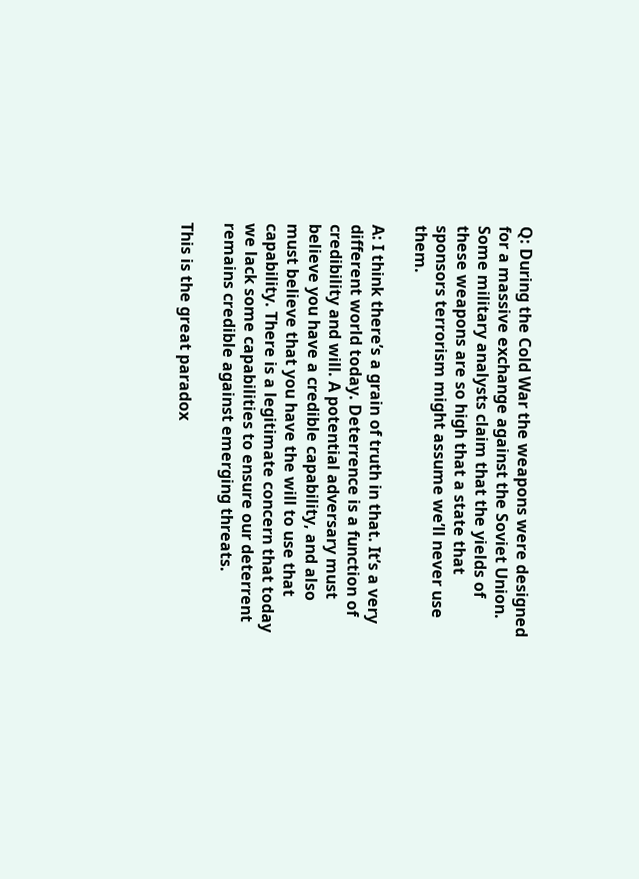Q: During the Cold War the weapons were designed for a massive exchange against the Soviet Union. Some military analysts claim that the yields of these weapons are so high that a state that sponsors terrorism might assume we’ll never use them.

A: I think there’s a grain of truth in that. It’s a very different world today. Deterrence is a function of credibility and will. A potential adversary must believe you have a credible capability, and also must believe that you have the will to use that capability. There is a legitimate concern that today we lack some capabilities to ensure our deterrent remains credible against emerging threats.

This is the great paradox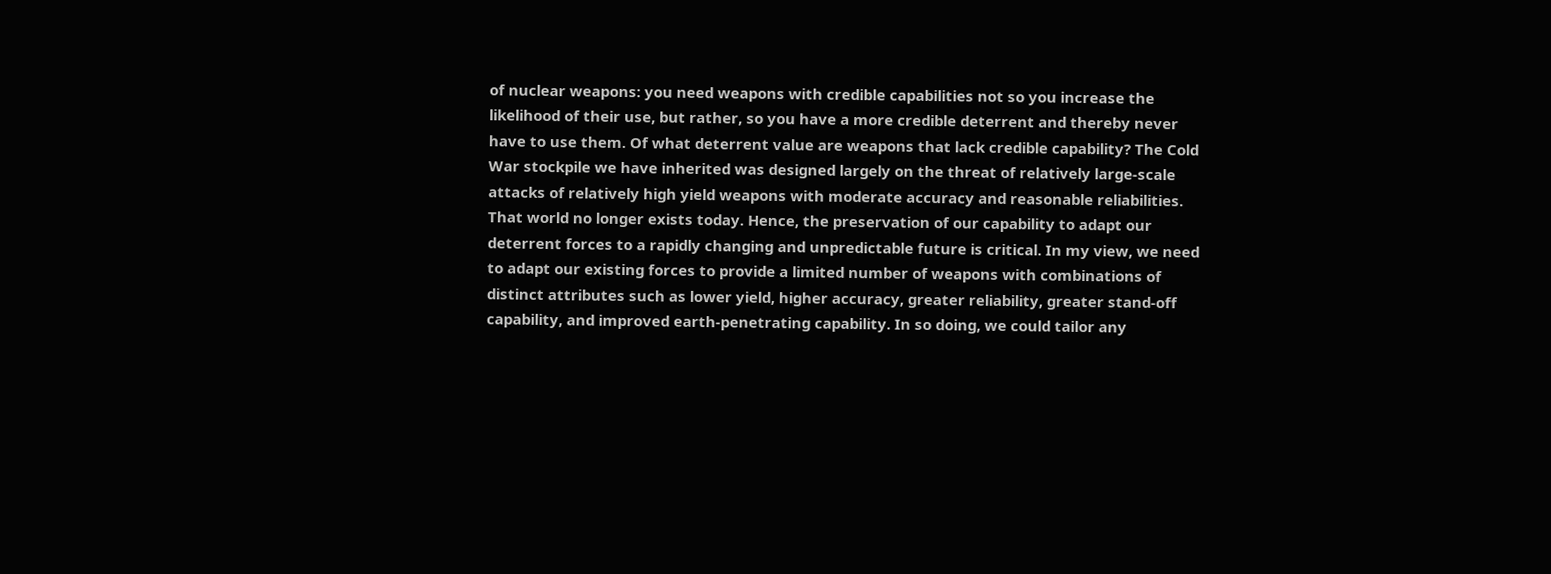of nuclear weapons: you need weapons with credible capabilities not so you increase the likelihood of their use, but rather, so you have a more credible deterrent and thereby never have to use them. Of what deterrent value are weapons that lack credible capability? The Cold War stockpile we have inherited was designed largely on the threat of relatively large-scale attacks of relatively high yield weapons with moderate accuracy and reasonable reliabilities. That world no longer exists today. Hence, the preservation of our capability to adapt our deterrent forces to a rapidly changing and unpredictable future is critical. In my view, we need to adapt our existing forces to provide a limited number of weapons with combinations of distinct attributes such as lower yield, higher accuracy, greater reliability, greater stand-off capability, and improved earth-penetrating capability. In so doing, we could tailor any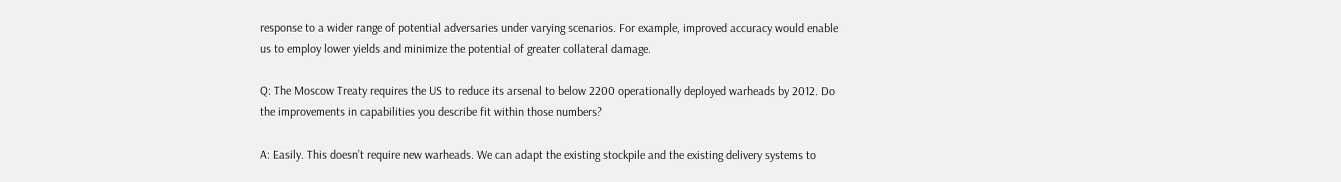response to a wider range of potential adversaries under varying scenarios. For example, improved accuracy would enable us to employ lower yields and minimize the potential of greater collateral damage.

Q: The Moscow Treaty requires the US to reduce its arsenal to below 2200 operationally deployed warheads by 2012. Do the improvements in capabilities you describe fit within those numbers?

A: Easily. This doesn’t require new warheads. We can adapt the existing stockpile and the existing delivery systems to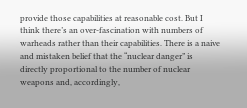provide those capabilities at reasonable cost. But I think there’s an over-fascination with numbers of warheads rather than their capabilities. There is a naive and mistaken belief that the “nuclear danger” is directly proportional to the number of nuclear weapons and, accordingly,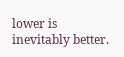lower is inevitably better.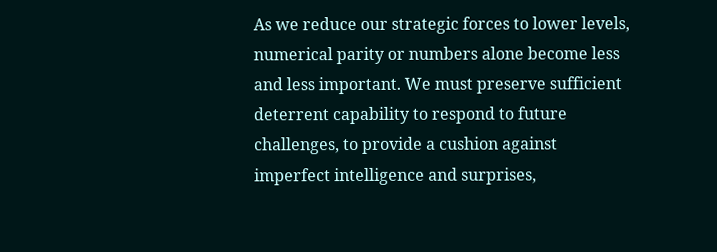As we reduce our strategic forces to lower levels, numerical parity or numbers alone become less and less important. We must preserve sufficient deterrent capability to respond to future challenges, to provide a cushion against imperfect intelligence and surprises,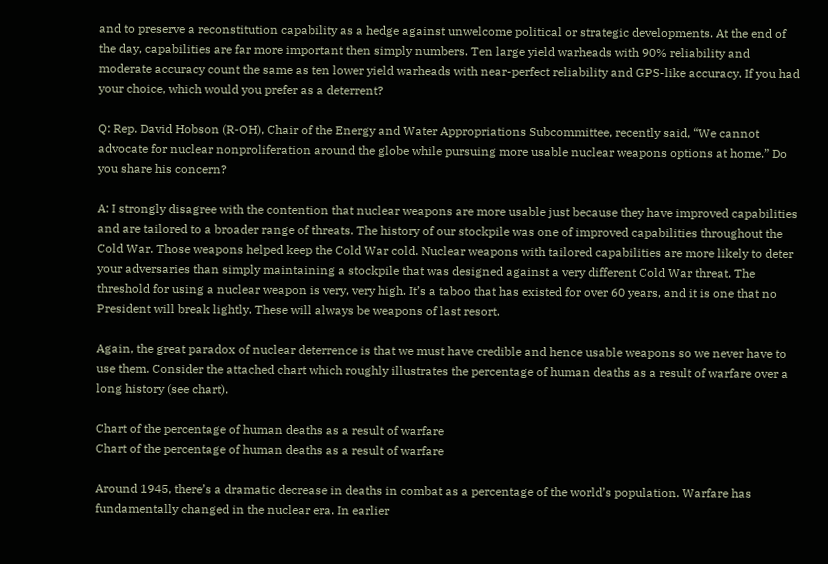and to preserve a reconstitution capability as a hedge against unwelcome political or strategic developments. At the end of the day, capabilities are far more important then simply numbers. Ten large yield warheads with 90% reliability and moderate accuracy count the same as ten lower yield warheads with near-perfect reliability and GPS-like accuracy. If you had your choice, which would you prefer as a deterrent?

Q: Rep. David Hobson (R-OH), Chair of the Energy and Water Appropriations Subcommittee, recently said, “We cannot advocate for nuclear nonproliferation around the globe while pursuing more usable nuclear weapons options at home.” Do you share his concern?

A: I strongly disagree with the contention that nuclear weapons are more usable just because they have improved capabilities and are tailored to a broader range of threats. The history of our stockpile was one of improved capabilities throughout the Cold War. Those weapons helped keep the Cold War cold. Nuclear weapons with tailored capabilities are more likely to deter your adversaries than simply maintaining a stockpile that was designed against a very different Cold War threat. The threshold for using a nuclear weapon is very, very high. It’s a taboo that has existed for over 60 years, and it is one that no President will break lightly. These will always be weapons of last resort.

Again, the great paradox of nuclear deterrence is that we must have credible and hence usable weapons so we never have to use them. Consider the attached chart which roughly illustrates the percentage of human deaths as a result of warfare over a long history (see chart).

Chart of the percentage of human deaths as a result of warfare
Chart of the percentage of human deaths as a result of warfare

Around 1945, there’s a dramatic decrease in deaths in combat as a percentage of the world’s population. Warfare has fundamentally changed in the nuclear era. In earlier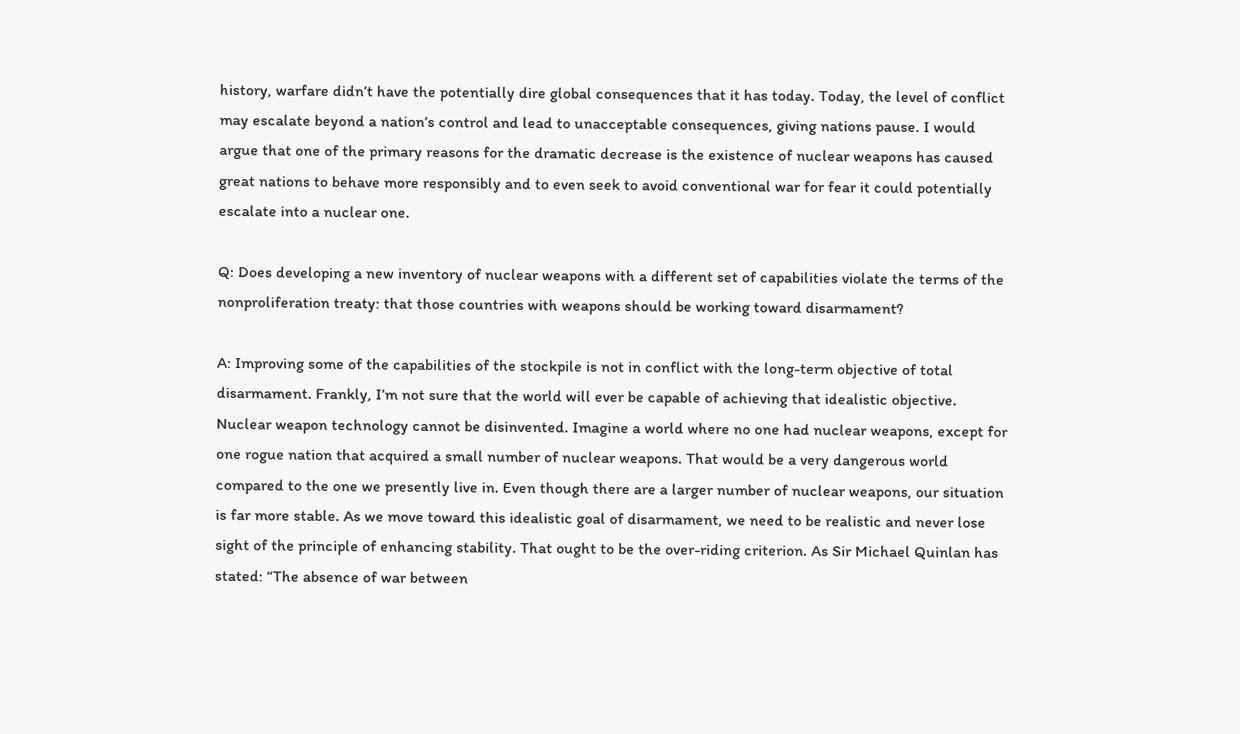history, warfare didn’t have the potentially dire global consequences that it has today. Today, the level of conflict may escalate beyond a nation’s control and lead to unacceptable consequences, giving nations pause. I would argue that one of the primary reasons for the dramatic decrease is the existence of nuclear weapons has caused great nations to behave more responsibly and to even seek to avoid conventional war for fear it could potentially escalate into a nuclear one.

Q: Does developing a new inventory of nuclear weapons with a different set of capabilities violate the terms of the nonproliferation treaty: that those countries with weapons should be working toward disarmament?

A: Improving some of the capabilities of the stockpile is not in conflict with the long-term objective of total disarmament. Frankly, I’m not sure that the world will ever be capable of achieving that idealistic objective. Nuclear weapon technology cannot be disinvented. Imagine a world where no one had nuclear weapons, except for one rogue nation that acquired a small number of nuclear weapons. That would be a very dangerous world compared to the one we presently live in. Even though there are a larger number of nuclear weapons, our situation is far more stable. As we move toward this idealistic goal of disarmament, we need to be realistic and never lose sight of the principle of enhancing stability. That ought to be the over-riding criterion. As Sir Michael Quinlan has stated: “The absence of war between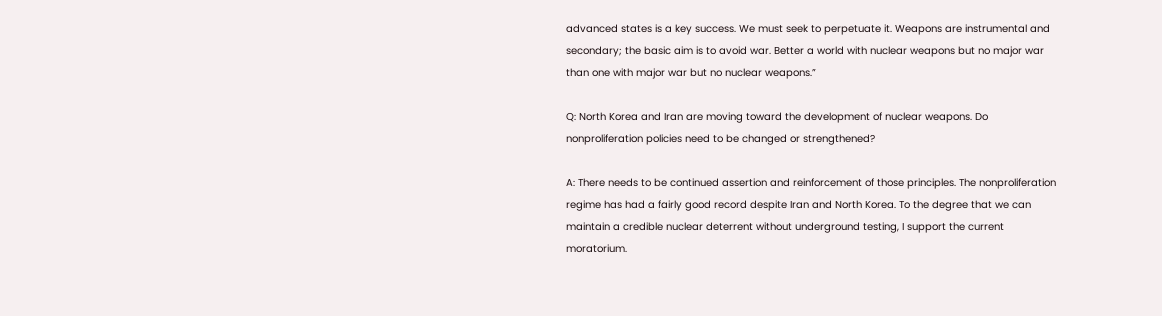advanced states is a key success. We must seek to perpetuate it. Weapons are instrumental and secondary; the basic aim is to avoid war. Better a world with nuclear weapons but no major war than one with major war but no nuclear weapons.”

Q: North Korea and Iran are moving toward the development of nuclear weapons. Do nonproliferation policies need to be changed or strengthened?

A: There needs to be continued assertion and reinforcement of those principles. The nonproliferation regime has had a fairly good record despite Iran and North Korea. To the degree that we can maintain a credible nuclear deterrent without underground testing, I support the current moratorium.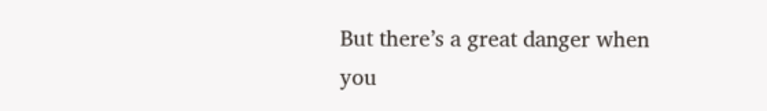But there’s a great danger when you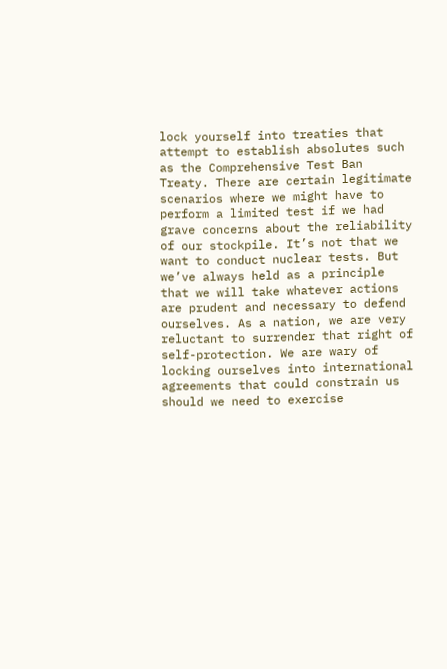lock yourself into treaties that attempt to establish absolutes such as the Comprehensive Test Ban Treaty. There are certain legitimate scenarios where we might have to perform a limited test if we had grave concerns about the reliability of our stockpile. It’s not that we want to conduct nuclear tests. But we’ve always held as a principle that we will take whatever actions are prudent and necessary to defend ourselves. As a nation, we are very reluctant to surrender that right of self-protection. We are wary of locking ourselves into international agreements that could constrain us should we need to exercise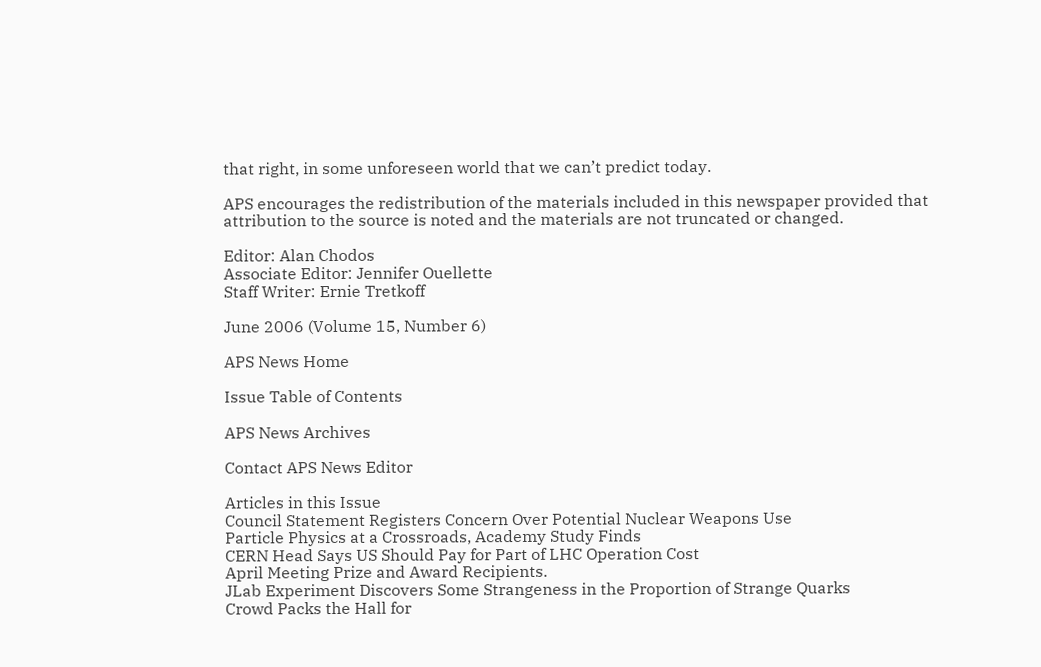that right, in some unforeseen world that we can’t predict today.

APS encourages the redistribution of the materials included in this newspaper provided that attribution to the source is noted and the materials are not truncated or changed.

Editor: Alan Chodos
Associate Editor: Jennifer Ouellette
Staff Writer: Ernie Tretkoff

June 2006 (Volume 15, Number 6)

APS News Home

Issue Table of Contents

APS News Archives

Contact APS News Editor

Articles in this Issue
Council Statement Registers Concern Over Potential Nuclear Weapons Use
Particle Physics at a Crossroads, Academy Study Finds
CERN Head Says US Should Pay for Part of LHC Operation Cost
April Meeting Prize and Award Recipients.
JLab Experiment Discovers Some Strangeness in the Proportion of Strange Quarks
Crowd Packs the Hall for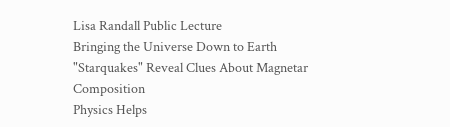Lisa Randall Public Lecture
Bringing the Universe Down to Earth
"Starquakes" Reveal Clues About Magnetar Composition
Physics Helps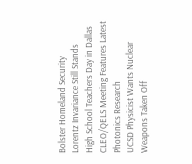Bolster Homeland Security
Lorentz Invariance Still Stands
High School Teachers Day in Dallas
CLEO/QELS Meeting Features Latest Photonics Research
UCSD Physicist Wants Nuclear Weapons Taken Off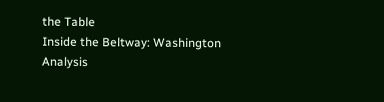the Table
Inside the Beltway: Washington Analysis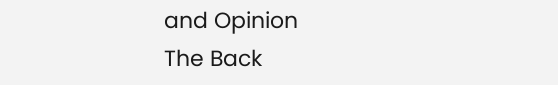and Opinion
The Back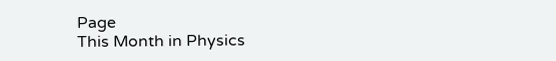Page
This Month in Physics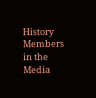History
Members in the Media